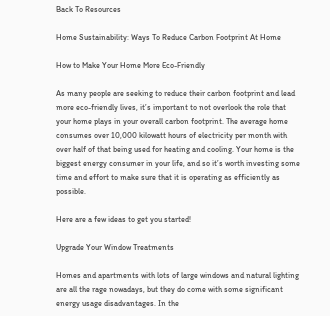Back To Resources

Home Sustainability: Ways To Reduce Carbon Footprint At Home

How to Make Your Home More Eco-Friendly

As many people are seeking to reduce their carbon footprint and lead more eco-friendly lives, it’s important to not overlook the role that your home plays in your overall carbon footprint. The average home consumes over 10,000 kilowatt hours of electricity per month with over half of that being used for heating and cooling. Your home is the biggest energy consumer in your life, and so it’s worth investing some time and effort to make sure that it is operating as efficiently as possible.

Here are a few ideas to get you started!

Upgrade Your Window Treatments

Homes and apartments with lots of large windows and natural lighting are all the rage nowadays, but they do come with some significant energy usage disadvantages. In the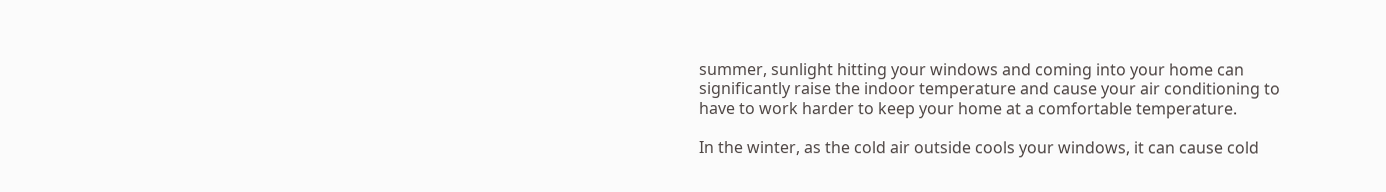summer, sunlight hitting your windows and coming into your home can significantly raise the indoor temperature and cause your air conditioning to have to work harder to keep your home at a comfortable temperature.

In the winter, as the cold air outside cools your windows, it can cause cold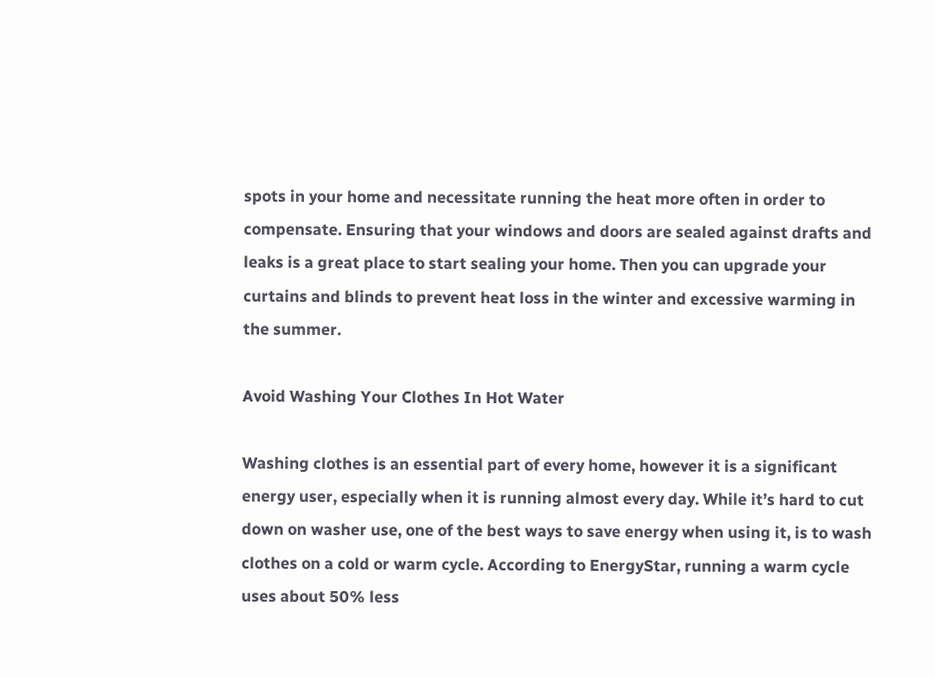spots in your home and necessitate running the heat more often in order to compensate. Ensuring that your windows and doors are sealed against drafts and leaks is a great place to start sealing your home. Then you can upgrade your curtains and blinds to prevent heat loss in the winter and excessive warming in the summer.

Avoid Washing Your Clothes In Hot Water

Washing clothes is an essential part of every home, however it is a significant energy user, especially when it is running almost every day. While it’s hard to cut down on washer use, one of the best ways to save energy when using it, is to wash clothes on a cold or warm cycle. According to EnergyStar, running a warm cycle uses about 50% less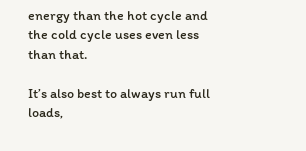energy than the hot cycle and the cold cycle uses even less than that.

It’s also best to always run full loads,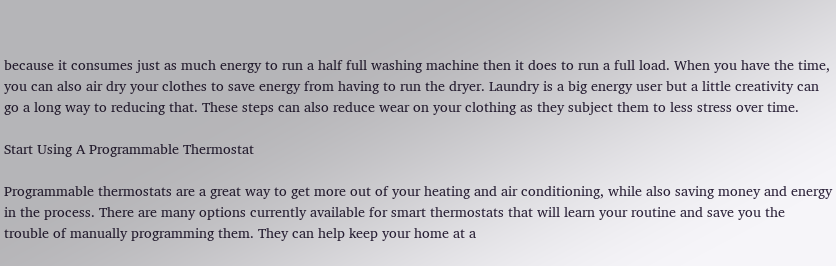because it consumes just as much energy to run a half full washing machine then it does to run a full load. When you have the time, you can also air dry your clothes to save energy from having to run the dryer. Laundry is a big energy user but a little creativity can go a long way to reducing that. These steps can also reduce wear on your clothing as they subject them to less stress over time.

Start Using A Programmable Thermostat

Programmable thermostats are a great way to get more out of your heating and air conditioning, while also saving money and energy in the process. There are many options currently available for smart thermostats that will learn your routine and save you the trouble of manually programming them. They can help keep your home at a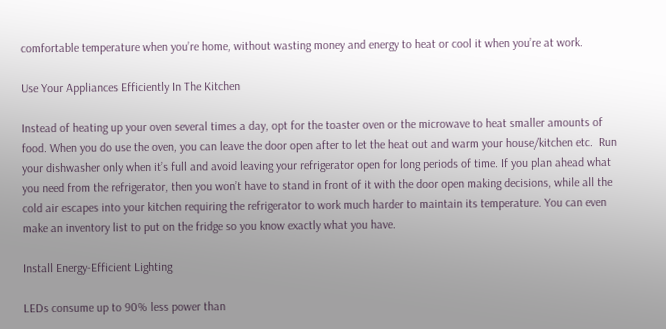comfortable temperature when you’re home, without wasting money and energy to heat or cool it when you’re at work.

Use Your Appliances Efficiently In The Kitchen

Instead of heating up your oven several times a day, opt for the toaster oven or the microwave to heat smaller amounts of food. When you do use the oven, you can leave the door open after to let the heat out and warm your house/kitchen etc.  Run your dishwasher only when it’s full and avoid leaving your refrigerator open for long periods of time. If you plan ahead what you need from the refrigerator, then you won’t have to stand in front of it with the door open making decisions, while all the cold air escapes into your kitchen requiring the refrigerator to work much harder to maintain its temperature. You can even make an inventory list to put on the fridge so you know exactly what you have.

Install Energy-Efficient Lighting

LEDs consume up to 90% less power than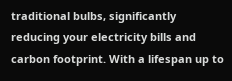traditional bulbs, significantly reducing your electricity bills and carbon footprint. With a lifespan up to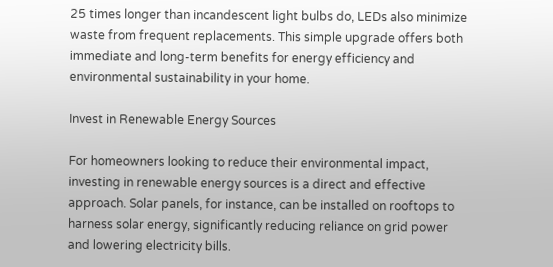25 times longer than incandescent light bulbs do, LEDs also minimize waste from frequent replacements. This simple upgrade offers both immediate and long-term benefits for energy efficiency and environmental sustainability in your home.

Invest in Renewable Energy Sources

For homeowners looking to reduce their environmental impact, investing in renewable energy sources is a direct and effective approach. Solar panels, for instance, can be installed on rooftops to harness solar energy, significantly reducing reliance on grid power and lowering electricity bills.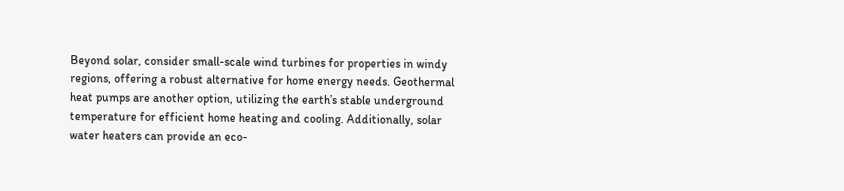Beyond solar, consider small-scale wind turbines for properties in windy regions, offering a robust alternative for home energy needs. Geothermal heat pumps are another option, utilizing the earth’s stable underground temperature for efficient home heating and cooling. Additionally, solar water heaters can provide an eco-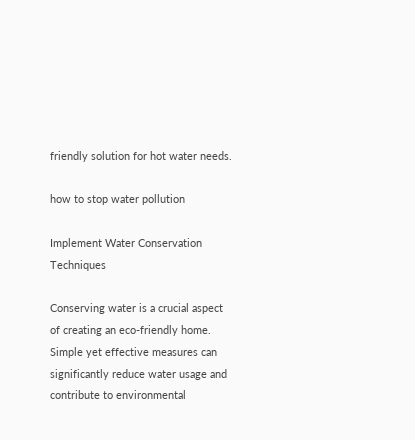friendly solution for hot water needs.

how to stop water pollution

Implement Water Conservation Techniques

Conserving water is a crucial aspect of creating an eco-friendly home. Simple yet effective measures can significantly reduce water usage and contribute to environmental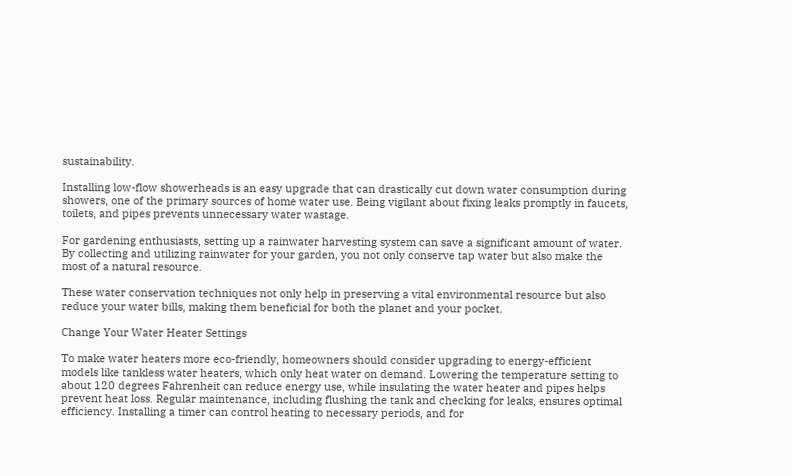sustainability.

Installing low-flow showerheads is an easy upgrade that can drastically cut down water consumption during showers, one of the primary sources of home water use. Being vigilant about fixing leaks promptly in faucets, toilets, and pipes prevents unnecessary water wastage.

For gardening enthusiasts, setting up a rainwater harvesting system can save a significant amount of water. By collecting and utilizing rainwater for your garden, you not only conserve tap water but also make the most of a natural resource.

These water conservation techniques not only help in preserving a vital environmental resource but also reduce your water bills, making them beneficial for both the planet and your pocket.

Change Your Water Heater Settings

To make water heaters more eco-friendly, homeowners should consider upgrading to energy-efficient models like tankless water heaters, which only heat water on demand. Lowering the temperature setting to about 120 degrees Fahrenheit can reduce energy use, while insulating the water heater and pipes helps prevent heat loss. Regular maintenance, including flushing the tank and checking for leaks, ensures optimal efficiency. Installing a timer can control heating to necessary periods, and for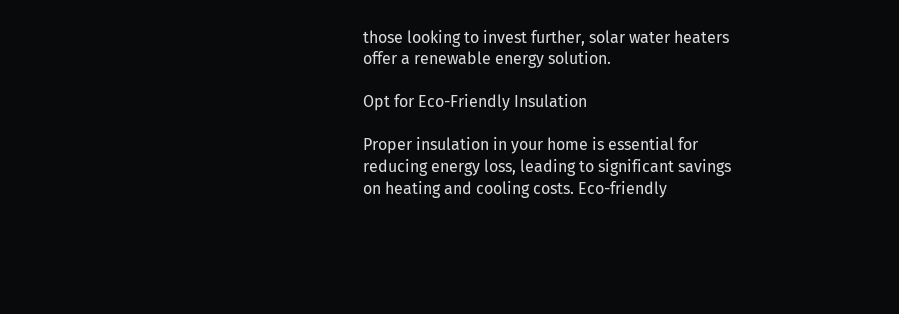those looking to invest further, solar water heaters offer a renewable energy solution.

Opt for Eco-Friendly Insulation

Proper insulation in your home is essential for reducing energy loss, leading to significant savings on heating and cooling costs. Eco-friendly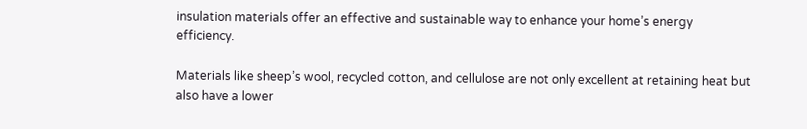insulation materials offer an effective and sustainable way to enhance your home’s energy efficiency.

Materials like sheep’s wool, recycled cotton, and cellulose are not only excellent at retaining heat but also have a lower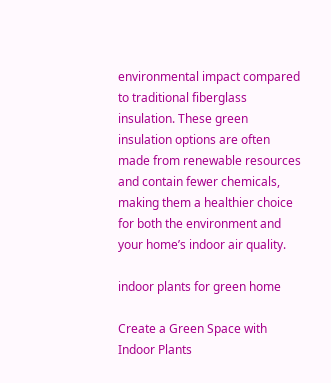environmental impact compared to traditional fiberglass insulation. These green insulation options are often made from renewable resources and contain fewer chemicals, making them a healthier choice for both the environment and your home’s indoor air quality.

indoor plants for green home

Create a Green Space with Indoor Plants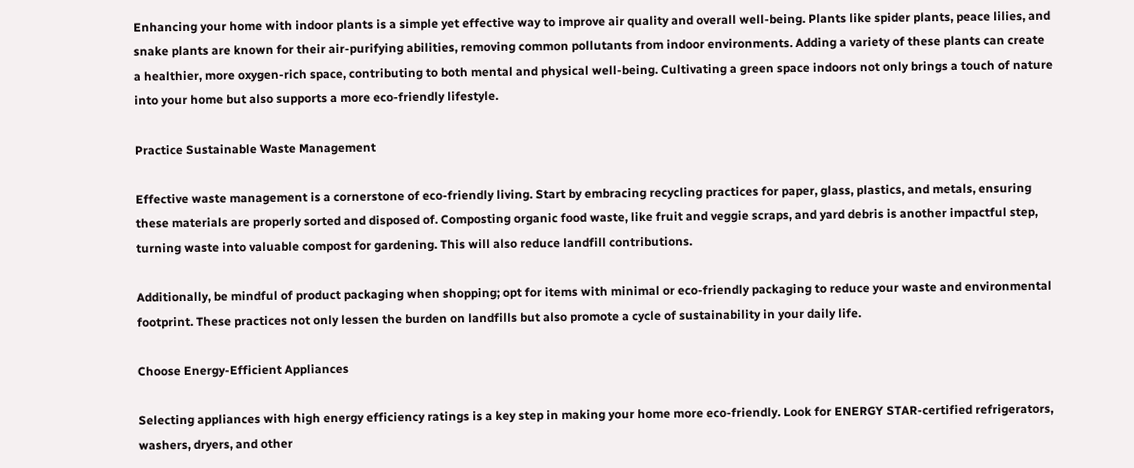Enhancing your home with indoor plants is a simple yet effective way to improve air quality and overall well-being. Plants like spider plants, peace lilies, and snake plants are known for their air-purifying abilities, removing common pollutants from indoor environments. Adding a variety of these plants can create a healthier, more oxygen-rich space, contributing to both mental and physical well-being. Cultivating a green space indoors not only brings a touch of nature into your home but also supports a more eco-friendly lifestyle.

Practice Sustainable Waste Management

Effective waste management is a cornerstone of eco-friendly living. Start by embracing recycling practices for paper, glass, plastics, and metals, ensuring these materials are properly sorted and disposed of. Composting organic food waste, like fruit and veggie scraps, and yard debris is another impactful step, turning waste into valuable compost for gardening. This will also reduce landfill contributions.

Additionally, be mindful of product packaging when shopping; opt for items with minimal or eco-friendly packaging to reduce your waste and environmental footprint. These practices not only lessen the burden on landfills but also promote a cycle of sustainability in your daily life.

Choose Energy-Efficient Appliances

Selecting appliances with high energy efficiency ratings is a key step in making your home more eco-friendly. Look for ENERGY STAR-certified refrigerators, washers, dryers, and other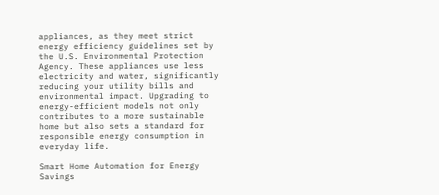appliances, as they meet strict energy efficiency guidelines set by the U.S. Environmental Protection Agency. These appliances use less electricity and water, significantly reducing your utility bills and environmental impact. Upgrading to energy-efficient models not only contributes to a more sustainable home but also sets a standard for responsible energy consumption in everyday life.

Smart Home Automation for Energy Savings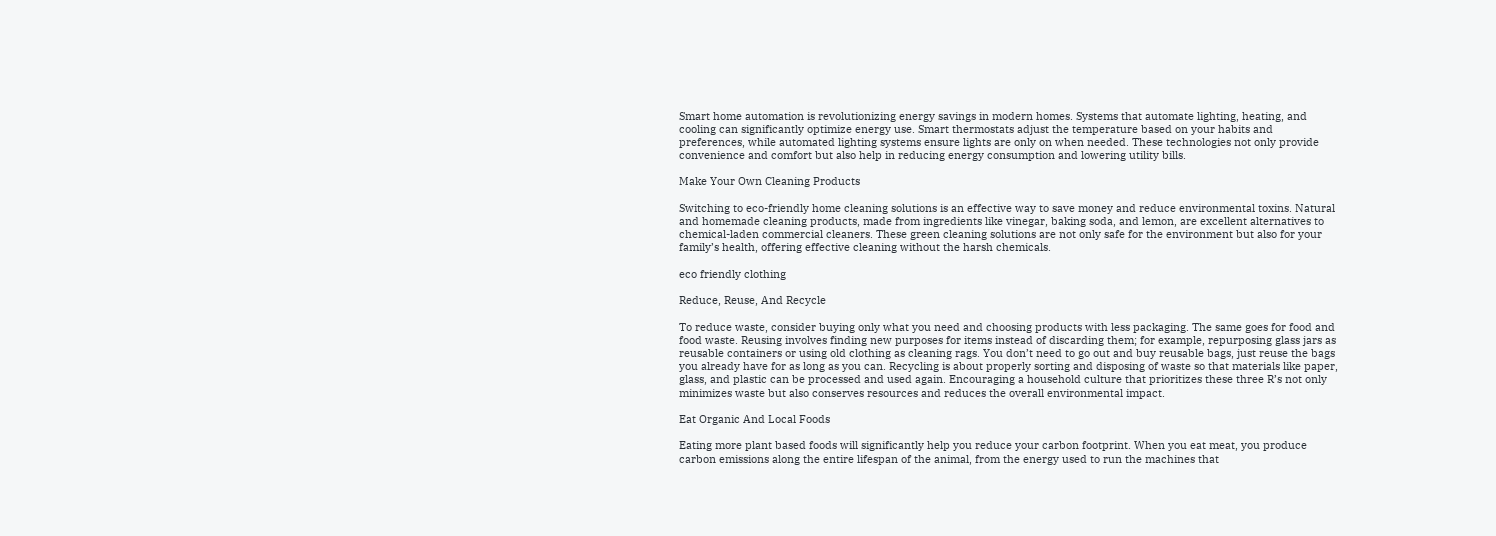Smart home automation is revolutionizing energy savings in modern homes. Systems that automate lighting, heating, and cooling can significantly optimize energy use. Smart thermostats adjust the temperature based on your habits and preferences, while automated lighting systems ensure lights are only on when needed. These technologies not only provide convenience and comfort but also help in reducing energy consumption and lowering utility bills.

Make Your Own Cleaning Products

Switching to eco-friendly home cleaning solutions is an effective way to save money and reduce environmental toxins. Natural and homemade cleaning products, made from ingredients like vinegar, baking soda, and lemon, are excellent alternatives to chemical-laden commercial cleaners. These green cleaning solutions are not only safe for the environment but also for your family’s health, offering effective cleaning without the harsh chemicals.

eco friendly clothing

Reduce, Reuse, And Recycle

To reduce waste, consider buying only what you need and choosing products with less packaging. The same goes for food and food waste. Reusing involves finding new purposes for items instead of discarding them; for example, repurposing glass jars as reusable containers or using old clothing as cleaning rags. You don’t need to go out and buy reusable bags, just reuse the bags you already have for as long as you can. Recycling is about properly sorting and disposing of waste so that materials like paper, glass, and plastic can be processed and used again. Encouraging a household culture that prioritizes these three R’s not only minimizes waste but also conserves resources and reduces the overall environmental impact.

Eat Organic And Local Foods

Eating more plant based foods will significantly help you reduce your carbon footprint. When you eat meat, you produce carbon emissions along the entire lifespan of the animal, from the energy used to run the machines that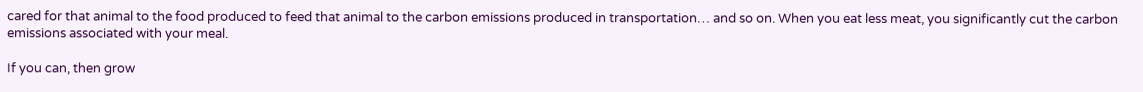cared for that animal to the food produced to feed that animal to the carbon emissions produced in transportation… and so on. When you eat less meat, you significantly cut the carbon emissions associated with your meal.

If you can, then grow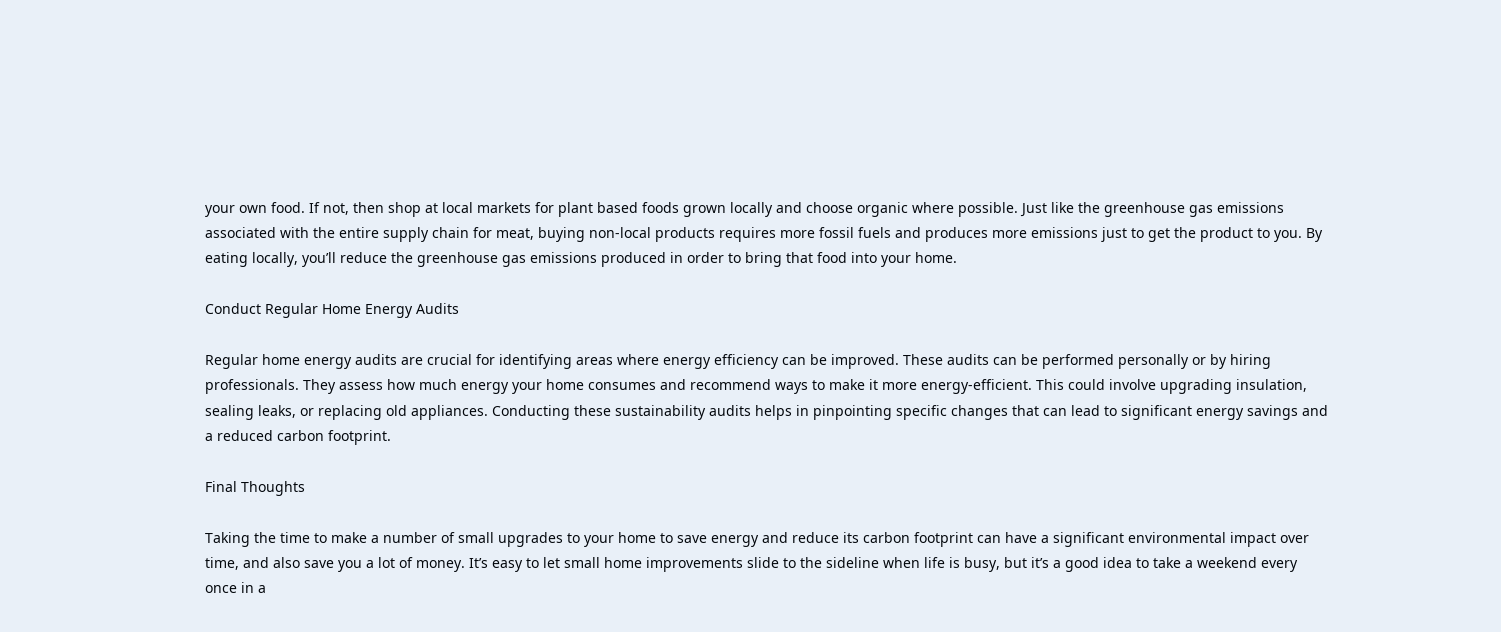your own food. If not, then shop at local markets for plant based foods grown locally and choose organic where possible. Just like the greenhouse gas emissions associated with the entire supply chain for meat, buying non-local products requires more fossil fuels and produces more emissions just to get the product to you. By eating locally, you’ll reduce the greenhouse gas emissions produced in order to bring that food into your home.

Conduct Regular Home Energy Audits

Regular home energy audits are crucial for identifying areas where energy efficiency can be improved. These audits can be performed personally or by hiring professionals. They assess how much energy your home consumes and recommend ways to make it more energy-efficient. This could involve upgrading insulation, sealing leaks, or replacing old appliances. Conducting these sustainability audits helps in pinpointing specific changes that can lead to significant energy savings and a reduced carbon footprint.

Final Thoughts

Taking the time to make a number of small upgrades to your home to save energy and reduce its carbon footprint can have a significant environmental impact over time, and also save you a lot of money. It’s easy to let small home improvements slide to the sideline when life is busy, but it’s a good idea to take a weekend every once in a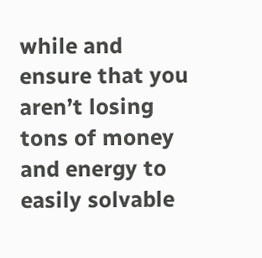while and ensure that you aren’t losing tons of money and energy to easily solvable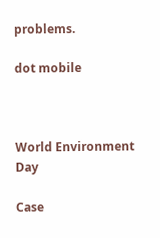problems.

dot mobile



World Environment Day

Case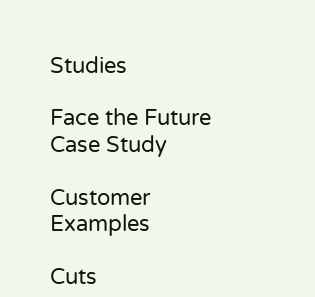Studies

Face the Future Case Study

Customer Examples

Cuts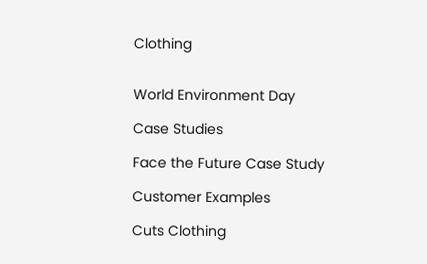Clothing


World Environment Day

Case Studies

Face the Future Case Study

Customer Examples

Cuts Clothing